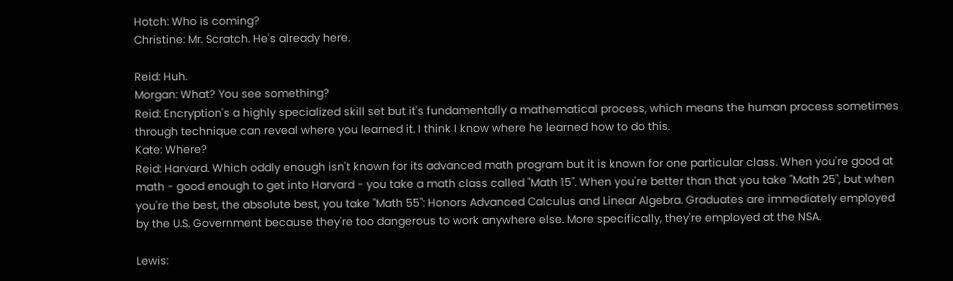Hotch: Who is coming?
Christine: Mr. Scratch. He's already here.

Reid: Huh.
Morgan: What? You see something?
Reid: Encryption's a highly specialized skill set but it's fundamentally a mathematical process, which means the human process sometimes through technique can reveal where you learned it. I think I know where he learned how to do this.
Kate: Where?
Reid: Harvard. Which oddly enough isn't known for its advanced math program but it is known for one particular class. When you're good at math - good enough to get into Harvard - you take a math class called "Math 15". When you're better than that you take "Math 25", but when you're the best, the absolute best, you take "Math 55": Honors Advanced Calculus and Linear Algebra. Graduates are immediately employed by the U.S. Government because they're too dangerous to work anywhere else. More specifically, they're employed at the NSA.

Lewis: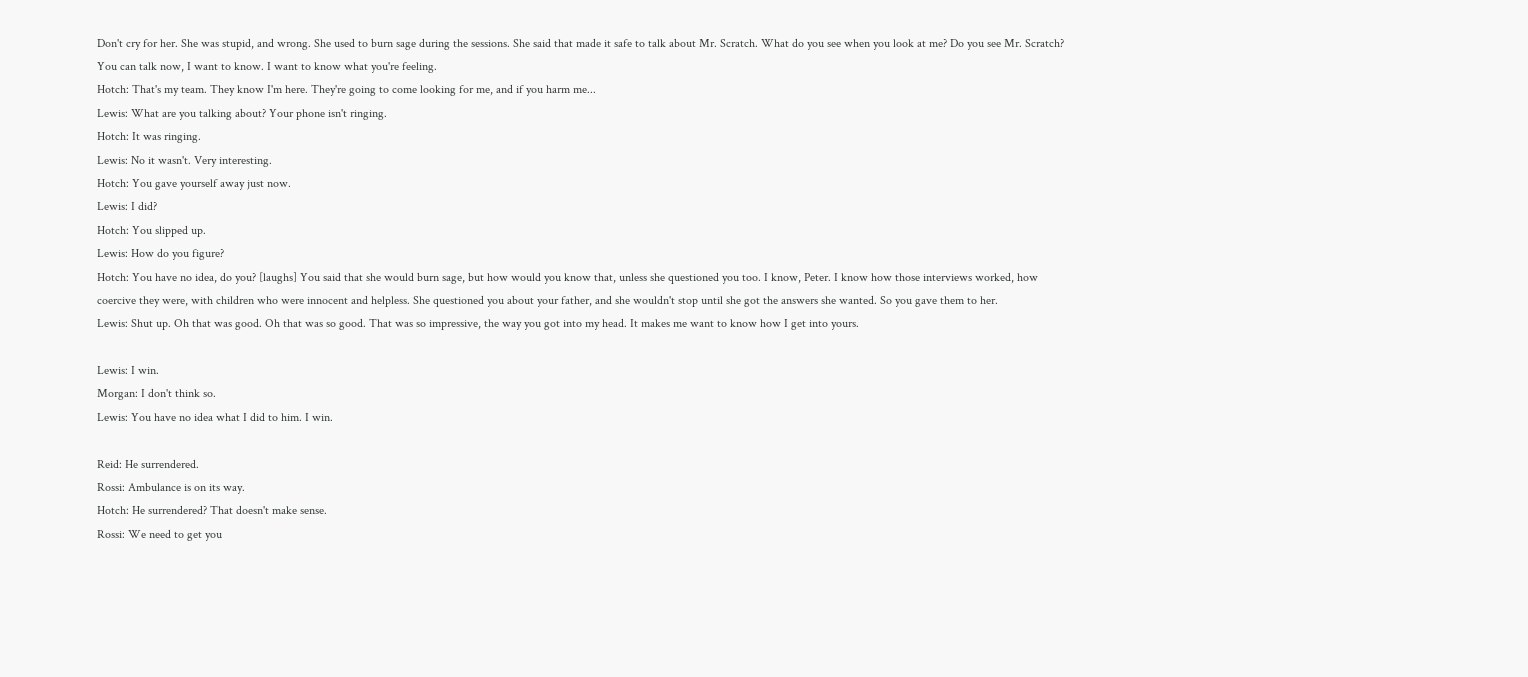Don't cry for her. She was stupid, and wrong. She used to burn sage during the sessions. She said that made it safe to talk about Mr. Scratch. What do you see when you look at me? Do you see Mr. Scratch? You can talk now, I want to know. I want to know what you're feeling.
Hotch: That's my team. They know I'm here. They're going to come looking for me, and if you harm me...
Lewis: What are you talking about? Your phone isn't ringing.
Hotch: It was ringing.
Lewis: No it wasn't. Very interesting.
Hotch: You gave yourself away just now.
Lewis: I did?
Hotch: You slipped up.
Lewis: How do you figure?
Hotch: You have no idea, do you? [laughs] You said that she would burn sage, but how would you know that, unless she questioned you too. I know, Peter. I know how those interviews worked, how coercive they were, with children who were innocent and helpless. She questioned you about your father, and she wouldn't stop until she got the answers she wanted. So you gave them to her.
Lewis: Shut up. Oh that was good. Oh that was so good. That was so impressive, the way you got into my head. It makes me want to know how I get into yours.

Lewis: I win.
Morgan: I don't think so.
Lewis: You have no idea what I did to him. I win.

Reid: He surrendered.
Rossi: Ambulance is on its way.
Hotch: He surrendered? That doesn't make sense.
Rossi: We need to get you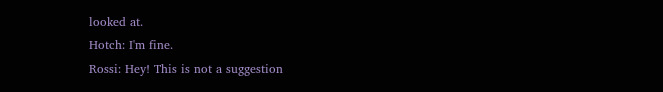looked at.
Hotch: I'm fine.
Rossi: Hey! This is not a suggestion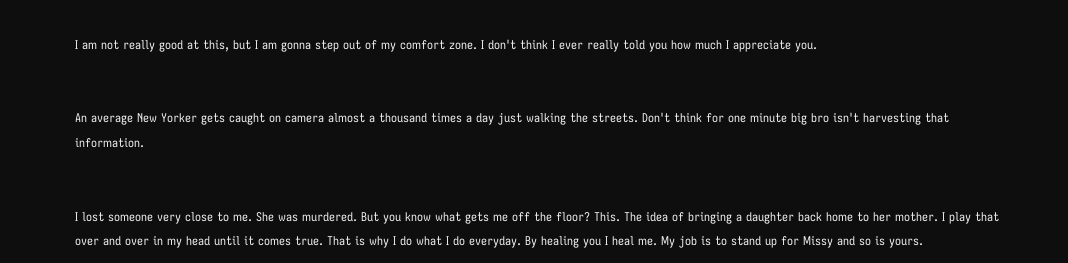I am not really good at this, but I am gonna step out of my comfort zone. I don't think I ever really told you how much I appreciate you.


An average New Yorker gets caught on camera almost a thousand times a day just walking the streets. Don't think for one minute big bro isn't harvesting that information.


I lost someone very close to me. She was murdered. But you know what gets me off the floor? This. The idea of bringing a daughter back home to her mother. I play that over and over in my head until it comes true. That is why I do what I do everyday. By healing you I heal me. My job is to stand up for Missy and so is yours.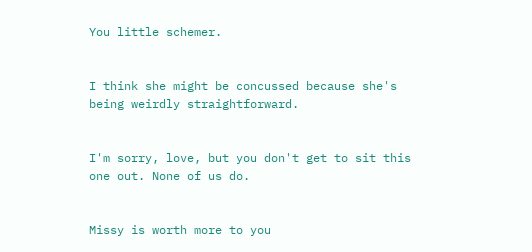You little schemer.


I think she might be concussed because she's being weirdly straightforward.


I'm sorry, love, but you don't get to sit this one out. None of us do.


Missy is worth more to you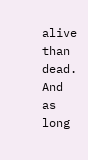alive than dead. And as long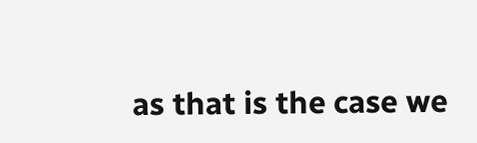as that is the case we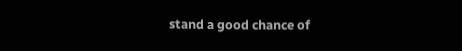stand a good chance of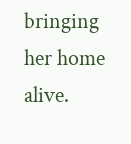bringing her home alive.